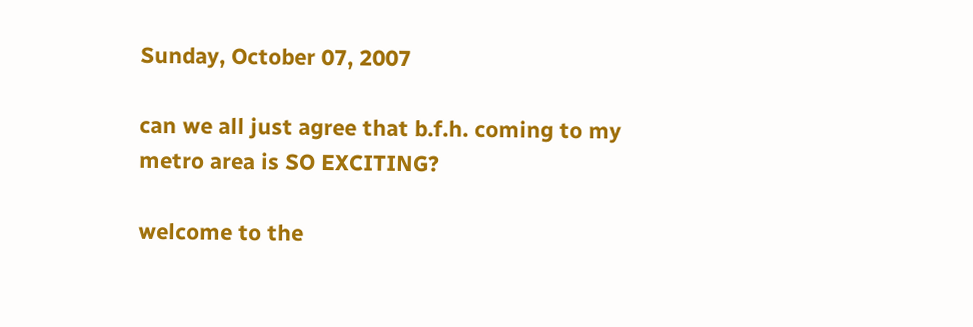Sunday, October 07, 2007

can we all just agree that b.f.h. coming to my metro area is SO EXCITING?

welcome to the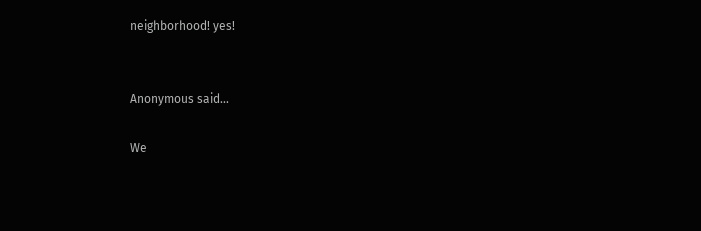neighborhood! yes!


Anonymous said...

We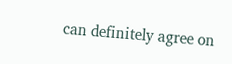can definitely agree on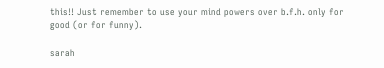this!! Just remember to use your mind powers over b.f.h. only for good (or for funny).

sarah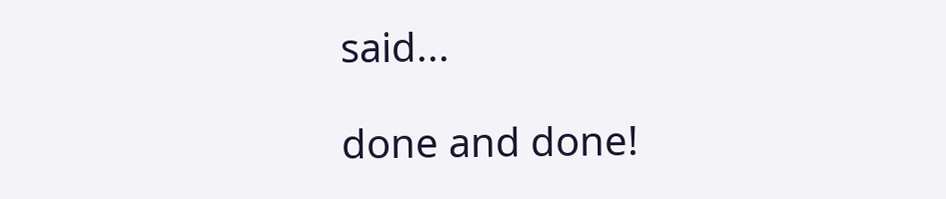said...

done and done!